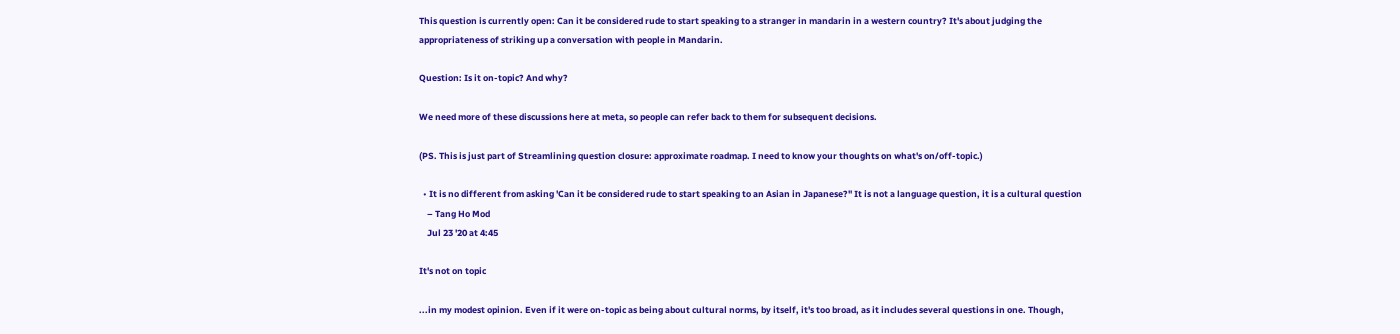This question is currently open: Can it be considered rude to start speaking to a stranger in mandarin in a western country? It's about judging the appropriateness of striking up a conversation with people in Mandarin.

Question: Is it on-topic? And why?

We need more of these discussions here at meta, so people can refer back to them for subsequent decisions.

(PS. This is just part of Streamlining question closure: approximate roadmap. I need to know your thoughts on what's on/off-topic.)

  • It is no different from asking 'Can it be considered rude to start speaking to an Asian in Japanese?" It is not a language question, it is a cultural question
    – Tang Ho Mod
    Jul 23 '20 at 4:45

It's not on topic

...in my modest opinion. Even if it were on-topic as being about cultural norms, by itself, it's too broad, as it includes several questions in one. Though,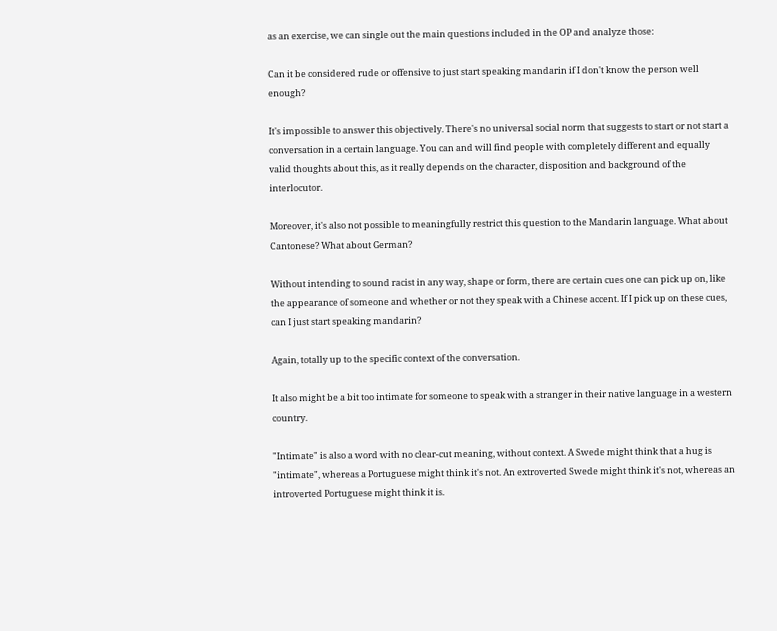as an exercise, we can single out the main questions included in the OP and analyze those:

Can it be considered rude or offensive to just start speaking mandarin if I don't know the person well enough?

It's impossible to answer this objectively. There's no universal social norm that suggests to start or not start a conversation in a certain language. You can and will find people with completely different and equally valid thoughts about this, as it really depends on the character, disposition and background of the interlocutor.

Moreover, it's also not possible to meaningfully restrict this question to the Mandarin language. What about Cantonese? What about German?

Without intending to sound racist in any way, shape or form, there are certain cues one can pick up on, like the appearance of someone and whether or not they speak with a Chinese accent. If I pick up on these cues, can I just start speaking mandarin?

Again, totally up to the specific context of the conversation.

It also might be a bit too intimate for someone to speak with a stranger in their native language in a western country.

"Intimate" is also a word with no clear-cut meaning, without context. A Swede might think that a hug is "intimate", whereas a Portuguese might think it's not. An extroverted Swede might think it's not, whereas an introverted Portuguese might think it is.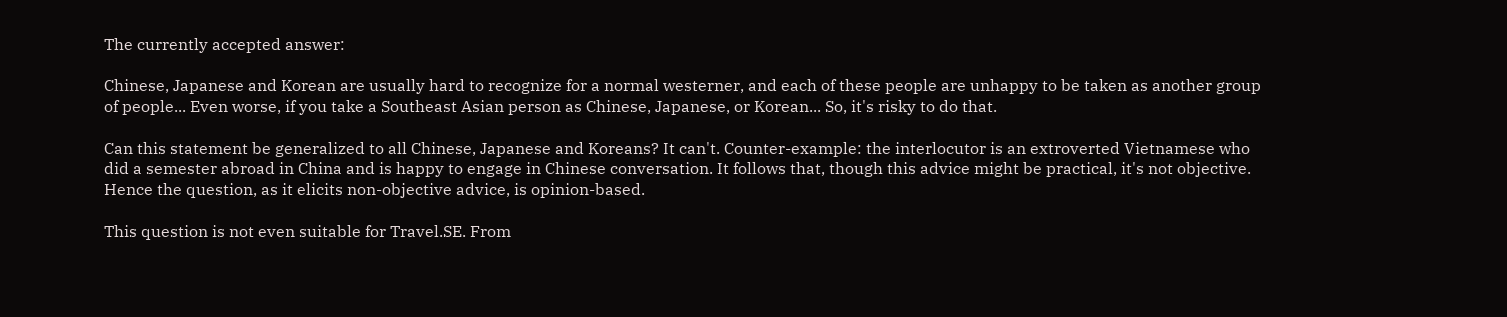The currently accepted answer:

Chinese, Japanese and Korean are usually hard to recognize for a normal westerner, and each of these people are unhappy to be taken as another group of people... Even worse, if you take a Southeast Asian person as Chinese, Japanese, or Korean... So, it's risky to do that.

Can this statement be generalized to all Chinese, Japanese and Koreans? It can't. Counter-example: the interlocutor is an extroverted Vietnamese who did a semester abroad in China and is happy to engage in Chinese conversation. It follows that, though this advice might be practical, it's not objective. Hence the question, as it elicits non-objective advice, is opinion-based.

This question is not even suitable for Travel.SE. From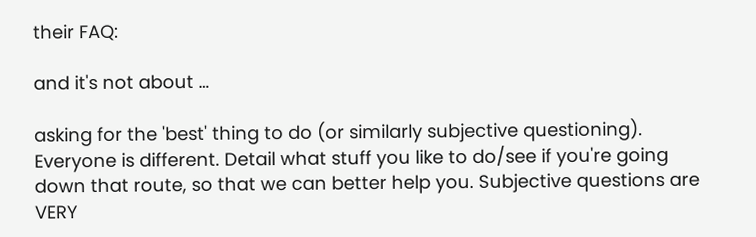their FAQ:

and it's not about …

asking for the 'best' thing to do (or similarly subjective questioning). Everyone is different. Detail what stuff you like to do/see if you're going down that route, so that we can better help you. Subjective questions are VERY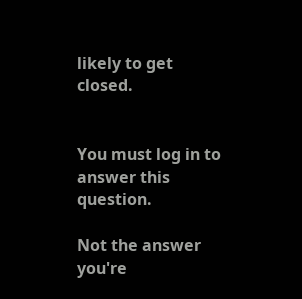likely to get closed.


You must log in to answer this question.

Not the answer you're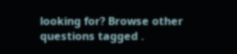looking for? Browse other questions tagged .